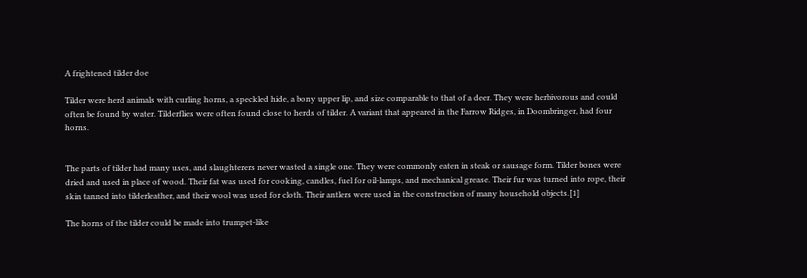A frightened tilder doe

Tilder were herd animals with curling horns, a speckled hide, a bony upper lip, and size comparable to that of a deer. They were herbivorous and could often be found by water. Tilderflies were often found close to herds of tilder. A variant that appeared in the Farrow Ridges, in Doombringer, had four horns.


The parts of tilder had many uses, and slaughterers never wasted a single one. They were commonly eaten in steak or sausage form. Tilder bones were dried and used in place of wood. Their fat was used for cooking, candles, fuel for oil-lamps, and mechanical grease. Their fur was turned into rope, their skin tanned into tilderleather, and their wool was used for cloth. Their antlers were used in the construction of many household objects.[1]

The horns of the tilder could be made into trumpet-like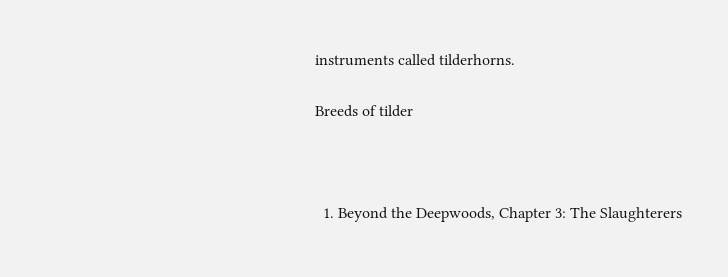instruments called tilderhorns.

Breeds of tilder



  1. Beyond the Deepwoods, Chapter 3: The Slaughterers